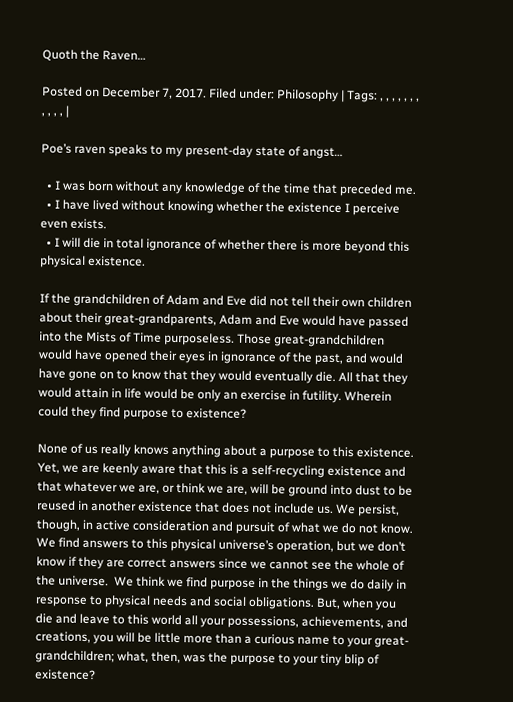Quoth the Raven…

Posted on December 7, 2017. Filed under: Philosophy | Tags: , , , , , , , , , , , |

Poe’s raven speaks to my present-day state of angst…

  • I was born without any knowledge of the time that preceded me.
  • I have lived without knowing whether the existence I perceive even exists.
  • I will die in total ignorance of whether there is more beyond this physical existence.

If the grandchildren of Adam and Eve did not tell their own children about their great-grandparents, Adam and Eve would have passed into the Mists of Time purposeless. Those great-grandchildren would have opened their eyes in ignorance of the past, and would have gone on to know that they would eventually die. All that they would attain in life would be only an exercise in futility. Wherein could they find purpose to existence?

None of us really knows anything about a purpose to this existence. Yet, we are keenly aware that this is a self-recycling existence and that whatever we are, or think we are, will be ground into dust to be reused in another existence that does not include us. We persist, though, in active consideration and pursuit of what we do not know. We find answers to this physical universe’s operation, but we don’t know if they are correct answers since we cannot see the whole of the universe.  We think we find purpose in the things we do daily in response to physical needs and social obligations. But, when you die and leave to this world all your possessions, achievements, and creations, you will be little more than a curious name to your great-grandchildren; what, then, was the purpose to your tiny blip of existence?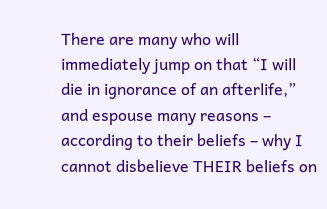There are many who will immediately jump on that “I will die in ignorance of an afterlife,” and espouse many reasons – according to their beliefs – why I cannot disbelieve THEIR beliefs on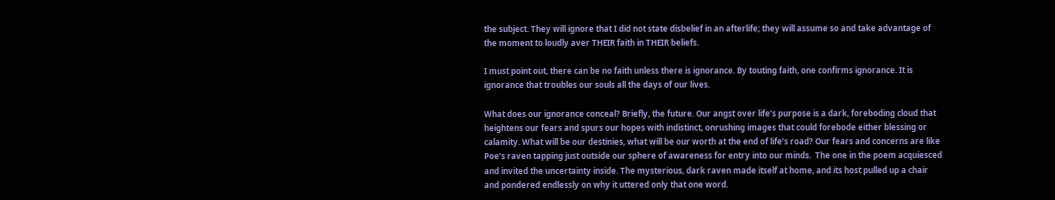the subject. They will ignore that I did not state disbelief in an afterlife; they will assume so and take advantage of the moment to loudly aver THEIR faith in THEIR beliefs.

I must point out, there can be no faith unless there is ignorance. By touting faith, one confirms ignorance. It is ignorance that troubles our souls all the days of our lives.

What does our ignorance conceal? Briefly, the future. Our angst over life’s purpose is a dark, foreboding cloud that heightens our fears and spurs our hopes with indistinct, onrushing images that could forebode either blessing or calamity. What will be our destinies, what will be our worth at the end of life’s road? Our fears and concerns are like Poe’s raven tapping just outside our sphere of awareness for entry into our minds.  The one in the poem acquiesced and invited the uncertainty inside. The mysterious, dark raven made itself at home, and its host pulled up a chair and pondered endlessly on why it uttered only that one word.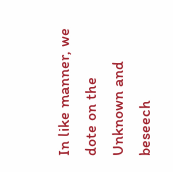In like manner, we dote on the Unknown and beseech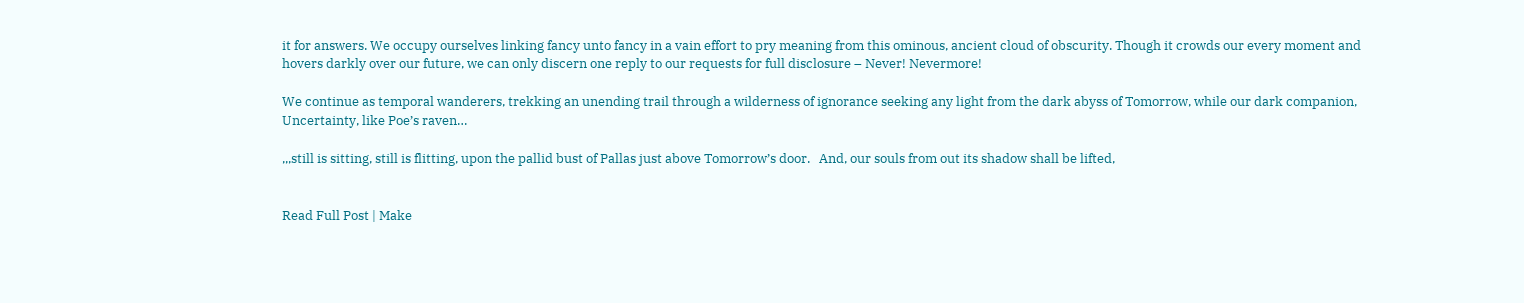it for answers. We occupy ourselves linking fancy unto fancy in a vain effort to pry meaning from this ominous, ancient cloud of obscurity. Though it crowds our every moment and hovers darkly over our future, we can only discern one reply to our requests for full disclosure – Never! Nevermore!

We continue as temporal wanderers, trekking an unending trail through a wilderness of ignorance seeking any light from the dark abyss of Tomorrow, while our dark companion, Uncertainty, like Poe’s raven…

,,,still is sitting, still is flitting, upon the pallid bust of Pallas just above Tomorrow’s door.   And, our souls from out its shadow shall be lifted,


Read Full Post | Make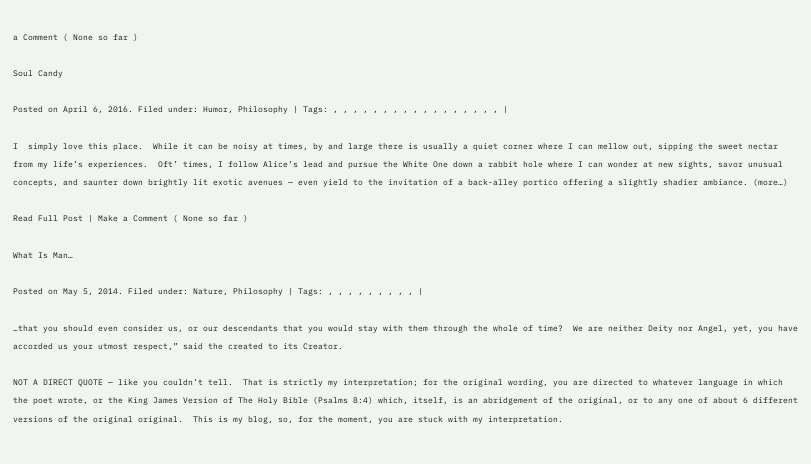a Comment ( None so far )

Soul Candy

Posted on April 6, 2016. Filed under: Humor, Philosophy | Tags: , , , , , , , , , , , , , , , , , |

I  simply love this place.  While it can be noisy at times, by and large there is usually a quiet corner where I can mellow out, sipping the sweet nectar from my life’s experiences.  Oft’ times, I follow Alice’s lead and pursue the White One down a rabbit hole where I can wonder at new sights, savor unusual concepts, and saunter down brightly lit exotic avenues — even yield to the invitation of a back-alley portico offering a slightly shadier ambiance. (more…)

Read Full Post | Make a Comment ( None so far )

What Is Man…

Posted on May 5, 2014. Filed under: Nature, Philosophy | Tags: , , , , , , , , , |

…that you should even consider us, or our descendants that you would stay with them through the whole of time?  We are neither Deity nor Angel, yet, you have accorded us your utmost respect,” said the created to its Creator.

NOT A DIRECT QUOTE — like you couldn’t tell.  That is strictly my interpretation; for the original wording, you are directed to whatever language in which the poet wrote, or the King James Version of The Holy Bible (Psalms 8:4) which, itself, is an abridgement of the original, or to any one of about 6 different versions of the original original.  This is my blog, so, for the moment, you are stuck with my interpretation.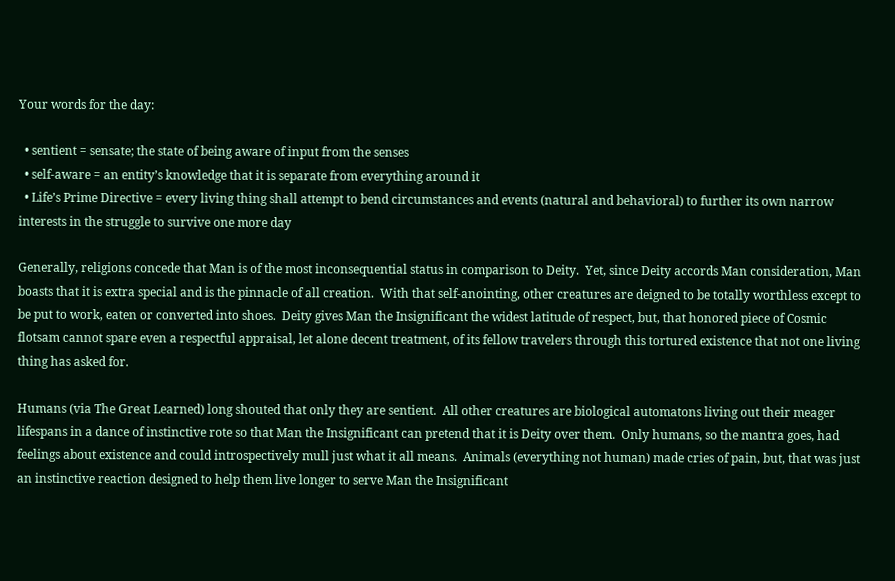Your words for the day:

  • sentient = sensate; the state of being aware of input from the senses
  • self-aware = an entity’s knowledge that it is separate from everything around it
  • Life’s Prime Directive = every living thing shall attempt to bend circumstances and events (natural and behavioral) to further its own narrow interests in the struggle to survive one more day

Generally, religions concede that Man is of the most inconsequential status in comparison to Deity.  Yet, since Deity accords Man consideration, Man boasts that it is extra special and is the pinnacle of all creation.  With that self-anointing, other creatures are deigned to be totally worthless except to be put to work, eaten or converted into shoes.  Deity gives Man the Insignificant the widest latitude of respect, but, that honored piece of Cosmic flotsam cannot spare even a respectful appraisal, let alone decent treatment, of its fellow travelers through this tortured existence that not one living thing has asked for.

Humans (via The Great Learned) long shouted that only they are sentient.  All other creatures are biological automatons living out their meager lifespans in a dance of instinctive rote so that Man the Insignificant can pretend that it is Deity over them.  Only humans, so the mantra goes, had feelings about existence and could introspectively mull just what it all means.  Animals (everything not human) made cries of pain, but, that was just an instinctive reaction designed to help them live longer to serve Man the Insignificant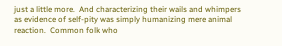just a little more.  And characterizing their wails and whimpers as evidence of self-pity was simply humanizing mere animal reaction.  Common folk who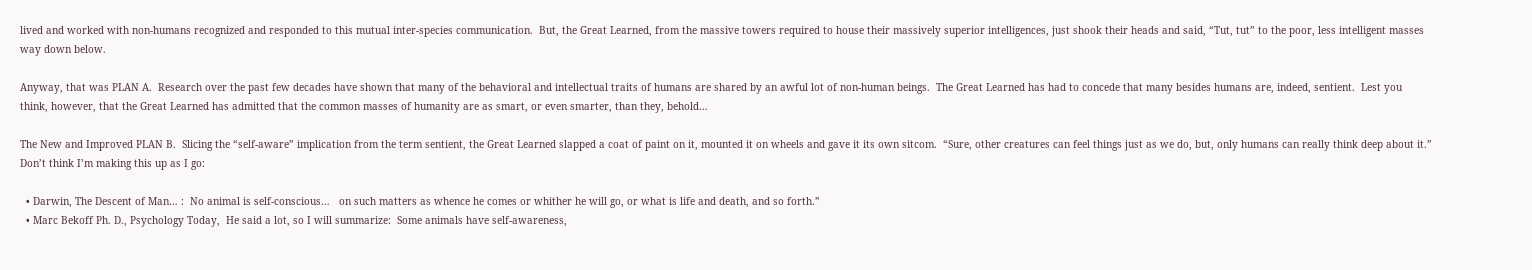lived and worked with non-humans recognized and responded to this mutual inter-species communication.  But, the Great Learned, from the massive towers required to house their massively superior intelligences, just shook their heads and said, “Tut, tut” to the poor, less intelligent masses way down below.

Anyway, that was PLAN A.  Research over the past few decades have shown that many of the behavioral and intellectual traits of humans are shared by an awful lot of non-human beings.  The Great Learned has had to concede that many besides humans are, indeed, sentient.  Lest you think, however, that the Great Learned has admitted that the common masses of humanity are as smart, or even smarter, than they, behold…

The New and Improved PLAN B.  Slicing the “self-aware” implication from the term sentient, the Great Learned slapped a coat of paint on it, mounted it on wheels and gave it its own sitcom.  “Sure, other creatures can feel things just as we do, but, only humans can really think deep about it.”  Don’t think I’m making this up as I go:

  • Darwin, The Descent of Man… :  No animal is self-conscious…   on such matters as whence he comes or whither he will go, or what is life and death, and so forth.”
  • Marc Bekoff Ph. D., Psychology Today,  He said a lot, so I will summarize:  Some animals have self-awareness,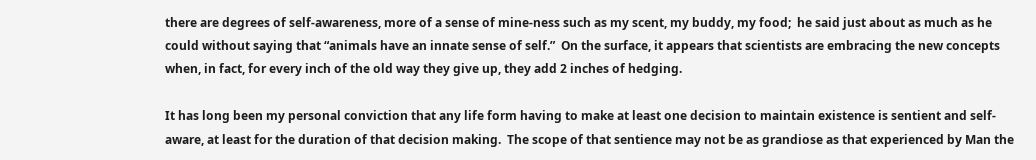there are degrees of self-awareness, more of a sense of mine-ness such as my scent, my buddy, my food;  he said just about as much as he could without saying that “animals have an innate sense of self.”  On the surface, it appears that scientists are embracing the new concepts when, in fact, for every inch of the old way they give up, they add 2 inches of hedging.

It has long been my personal conviction that any life form having to make at least one decision to maintain existence is sentient and self-aware, at least for the duration of that decision making.  The scope of that sentience may not be as grandiose as that experienced by Man the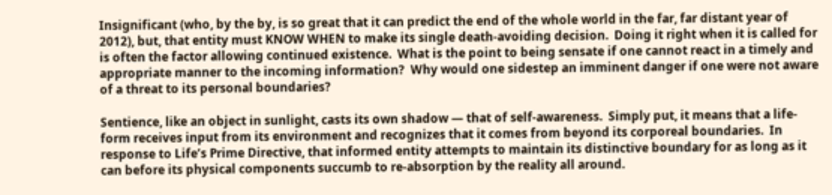Insignificant (who, by the by, is so great that it can predict the end of the whole world in the far, far distant year of 2012), but, that entity must KNOW WHEN to make its single death-avoiding decision.  Doing it right when it is called for is often the factor allowing continued existence.  What is the point to being sensate if one cannot react in a timely and appropriate manner to the incoming information?  Why would one sidestep an imminent danger if one were not aware of a threat to its personal boundaries?

Sentience, like an object in sunlight, casts its own shadow — that of self-awareness.  Simply put, it means that a life-form receives input from its environment and recognizes that it comes from beyond its corporeal boundaries.  In response to Life’s Prime Directive, that informed entity attempts to maintain its distinctive boundary for as long as it can before its physical components succumb to re-absorption by the reality all around.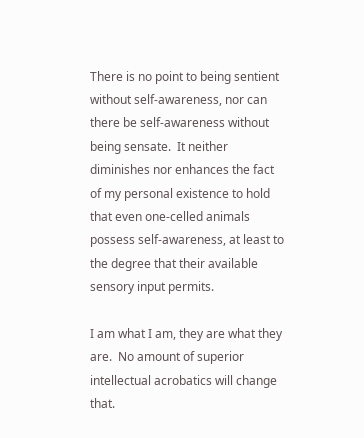There is no point to being sentient without self-awareness, nor can there be self-awareness without being sensate.  It neither diminishes nor enhances the fact of my personal existence to hold that even one-celled animals possess self-awareness, at least to the degree that their available sensory input permits.

I am what I am, they are what they are.  No amount of superior intellectual acrobatics will change that.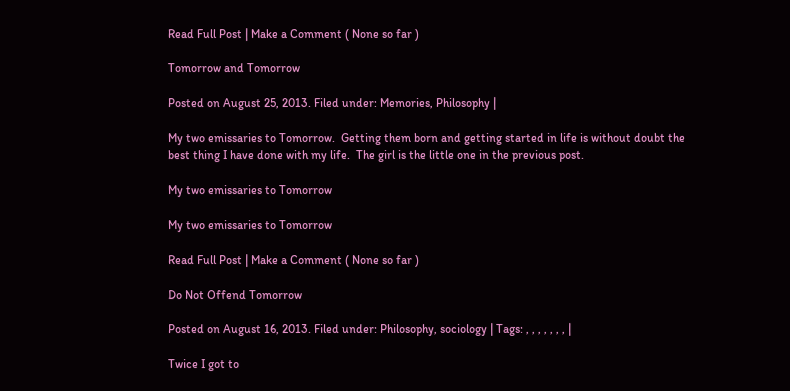Read Full Post | Make a Comment ( None so far )

Tomorrow and Tomorrow

Posted on August 25, 2013. Filed under: Memories, Philosophy |

My two emissaries to Tomorrow.  Getting them born and getting started in life is without doubt the best thing I have done with my life.  The girl is the little one in the previous post.

My two emissaries to Tomorrow

My two emissaries to Tomorrow

Read Full Post | Make a Comment ( None so far )

Do Not Offend Tomorrow

Posted on August 16, 2013. Filed under: Philosophy, sociology | Tags: , , , , , , , |

Twice I got to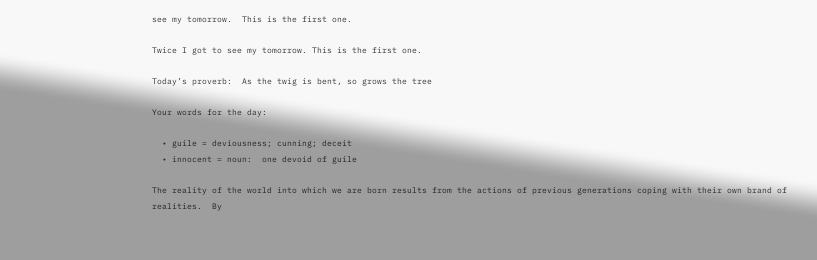see my tomorrow.  This is the first one.

Twice I got to see my tomorrow. This is the first one.

Today’s proverb:  As the twig is bent, so grows the tree

Your words for the day:

  • guile = deviousness; cunning; deceit
  • innocent = noun:  one devoid of guile

The reality of the world into which we are born results from the actions of previous generations coping with their own brand of realities.  By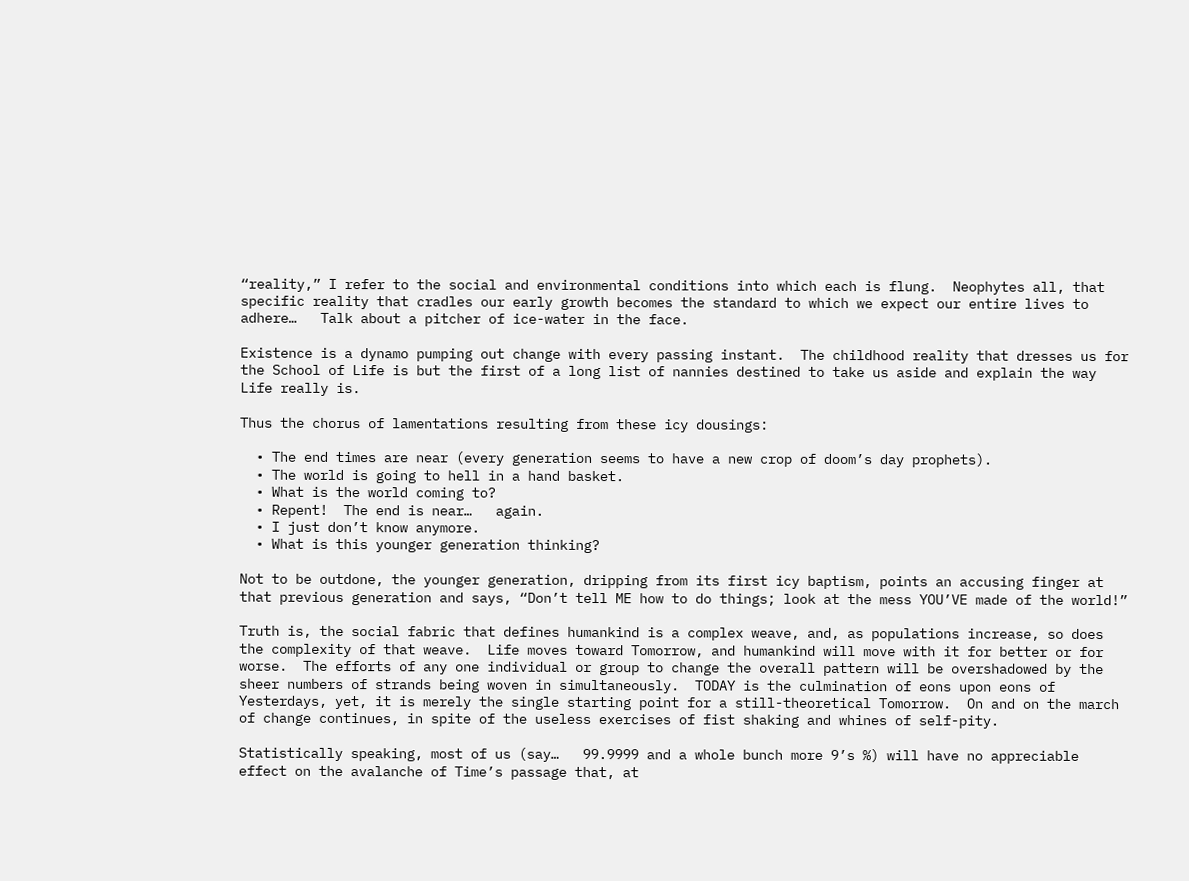“reality,” I refer to the social and environmental conditions into which each is flung.  Neophytes all, that specific reality that cradles our early growth becomes the standard to which we expect our entire lives to adhere…   Talk about a pitcher of ice-water in the face.

Existence is a dynamo pumping out change with every passing instant.  The childhood reality that dresses us for the School of Life is but the first of a long list of nannies destined to take us aside and explain the way Life really is.

Thus the chorus of lamentations resulting from these icy dousings:

  • The end times are near (every generation seems to have a new crop of doom’s day prophets).
  • The world is going to hell in a hand basket.
  • What is the world coming to?
  • Repent!  The end is near…   again.
  • I just don’t know anymore.
  • What is this younger generation thinking?

Not to be outdone, the younger generation, dripping from its first icy baptism, points an accusing finger at that previous generation and says, “Don’t tell ME how to do things; look at the mess YOU’VE made of the world!”

Truth is, the social fabric that defines humankind is a complex weave, and, as populations increase, so does the complexity of that weave.  Life moves toward Tomorrow, and humankind will move with it for better or for worse.  The efforts of any one individual or group to change the overall pattern will be overshadowed by the sheer numbers of strands being woven in simultaneously.  TODAY is the culmination of eons upon eons of Yesterdays, yet, it is merely the single starting point for a still-theoretical Tomorrow.  On and on the march of change continues, in spite of the useless exercises of fist shaking and whines of self-pity.

Statistically speaking, most of us (say…   99.9999 and a whole bunch more 9’s %) will have no appreciable effect on the avalanche of Time’s passage that, at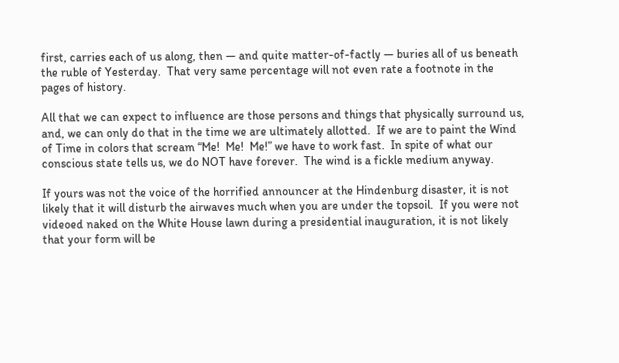first, carries each of us along, then — and quite matter-of-factly — buries all of us beneath the ruble of Yesterday.  That very same percentage will not even rate a footnote in the pages of history.

All that we can expect to influence are those persons and things that physically surround us, and, we can only do that in the time we are ultimately allotted.  If we are to paint the Wind of Time in colors that scream “Me!  Me!  Me!” we have to work fast.  In spite of what our conscious state tells us, we do NOT have forever.  The wind is a fickle medium anyway.

If yours was not the voice of the horrified announcer at the Hindenburg disaster, it is not likely that it will disturb the airwaves much when you are under the topsoil.  If you were not videoed naked on the White House lawn during a presidential inauguration, it is not likely that your form will be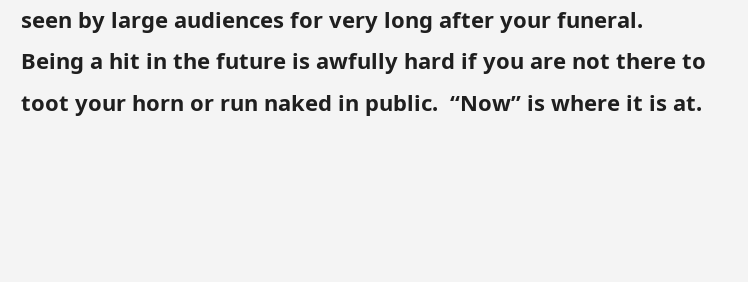seen by large audiences for very long after your funeral.  Being a hit in the future is awfully hard if you are not there to toot your horn or run naked in public.  “Now” is where it is at.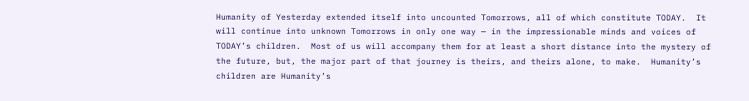Humanity of Yesterday extended itself into uncounted Tomorrows, all of which constitute TODAY.  It will continue into unknown Tomorrows in only one way — in the impressionable minds and voices of TODAY’s children.  Most of us will accompany them for at least a short distance into the mystery of the future, but, the major part of that journey is theirs, and theirs alone, to make.  Humanity’s children are Humanity’s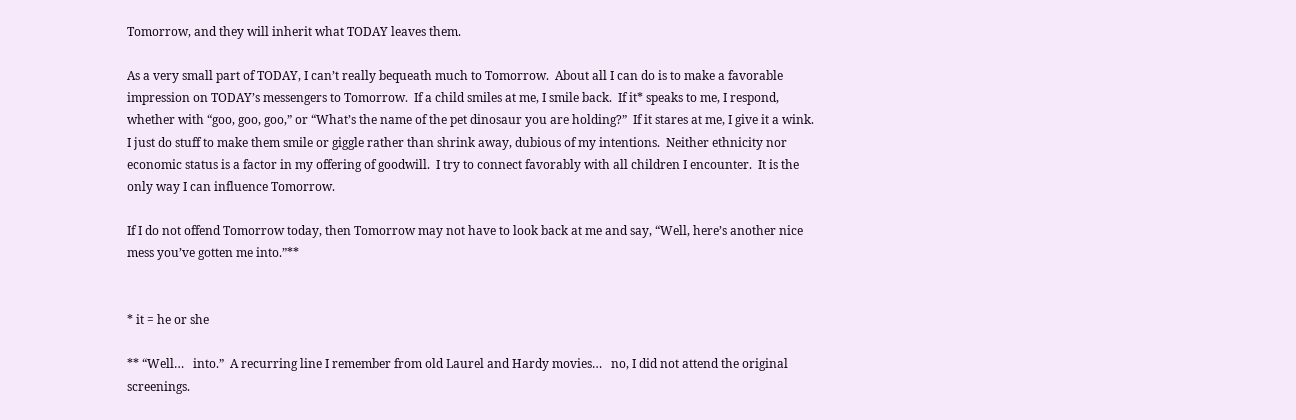Tomorrow, and they will inherit what TODAY leaves them.

As a very small part of TODAY, I can’t really bequeath much to Tomorrow.  About all I can do is to make a favorable impression on TODAY’s messengers to Tomorrow.  If a child smiles at me, I smile back.  If it* speaks to me, I respond, whether with “goo, goo, goo,” or “What’s the name of the pet dinosaur you are holding?”  If it stares at me, I give it a wink.  I just do stuff to make them smile or giggle rather than shrink away, dubious of my intentions.  Neither ethnicity nor economic status is a factor in my offering of goodwill.  I try to connect favorably with all children I encounter.  It is the only way I can influence Tomorrow.

If I do not offend Tomorrow today, then Tomorrow may not have to look back at me and say, “Well, here’s another nice mess you’ve gotten me into.”**


* it = he or she

** “Well…   into.”  A recurring line I remember from old Laurel and Hardy movies…   no, I did not attend the original screenings.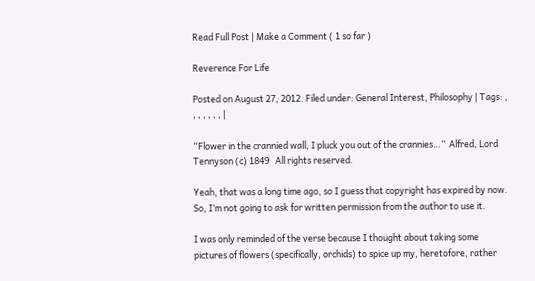Read Full Post | Make a Comment ( 1 so far )

Reverence For Life

Posted on August 27, 2012. Filed under: General Interest, Philosophy | Tags: , , , , , , , |

“Flower in the crannied wall, I pluck you out of the crannies…”  Alfred, Lord Tennyson (c) 1849   All rights reserved.

Yeah, that was a long time ago, so I guess that copyright has expired by now.  So, I’m not going to ask for written permission from the author to use it.

I was only reminded of the verse because I thought about taking some pictures of flowers (specifically, orchids) to spice up my, heretofore, rather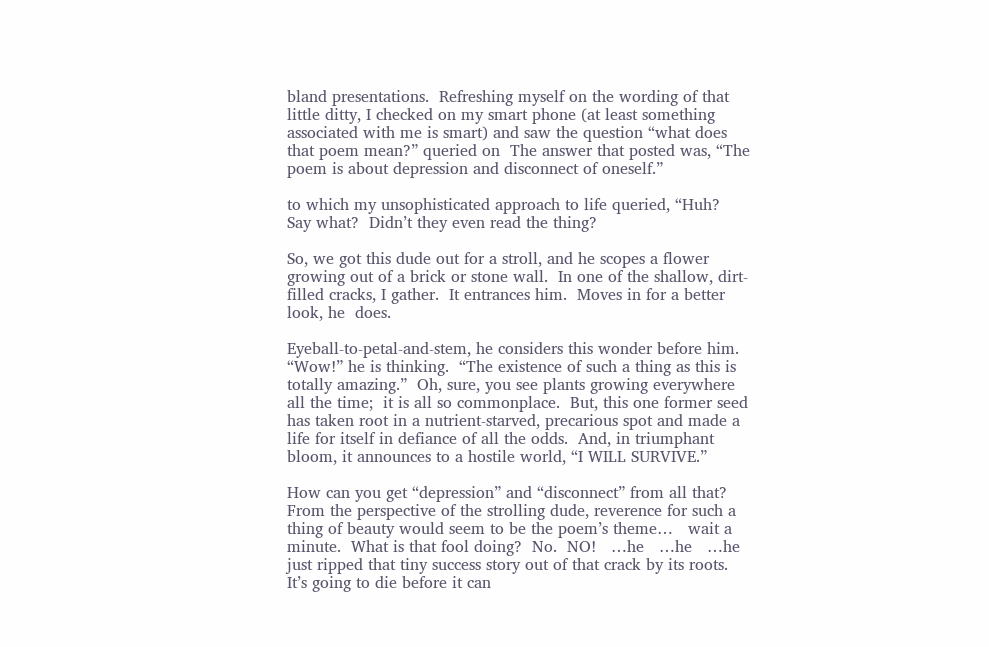bland presentations.  Refreshing myself on the wording of that little ditty, I checked on my smart phone (at least something associated with me is smart) and saw the question “what does that poem mean?” queried on  The answer that posted was, “The poem is about depression and disconnect of oneself.”

to which my unsophisticated approach to life queried, “Huh?  Say what?  Didn’t they even read the thing?

So, we got this dude out for a stroll, and he scopes a flower growing out of a brick or stone wall.  In one of the shallow, dirt-filled cracks, I gather.  It entrances him.  Moves in for a better look, he  does.

Eyeball-to-petal-and-stem, he considers this wonder before him.  “Wow!” he is thinking.  “The existence of such a thing as this is totally amazing.”  Oh, sure, you see plants growing everywhere all the time;  it is all so commonplace.  But, this one former seed has taken root in a nutrient-starved, precarious spot and made a life for itself in defiance of all the odds.  And, in triumphant bloom, it announces to a hostile world, “I WILL SURVIVE.”

How can you get “depression” and “disconnect” from all that?  From the perspective of the strolling dude, reverence for such a thing of beauty would seem to be the poem’s theme…   wait a minute.  What is that fool doing?  No.  NO!   …he   …he   …he just ripped that tiny success story out of that crack by its roots.  It’s going to die before it can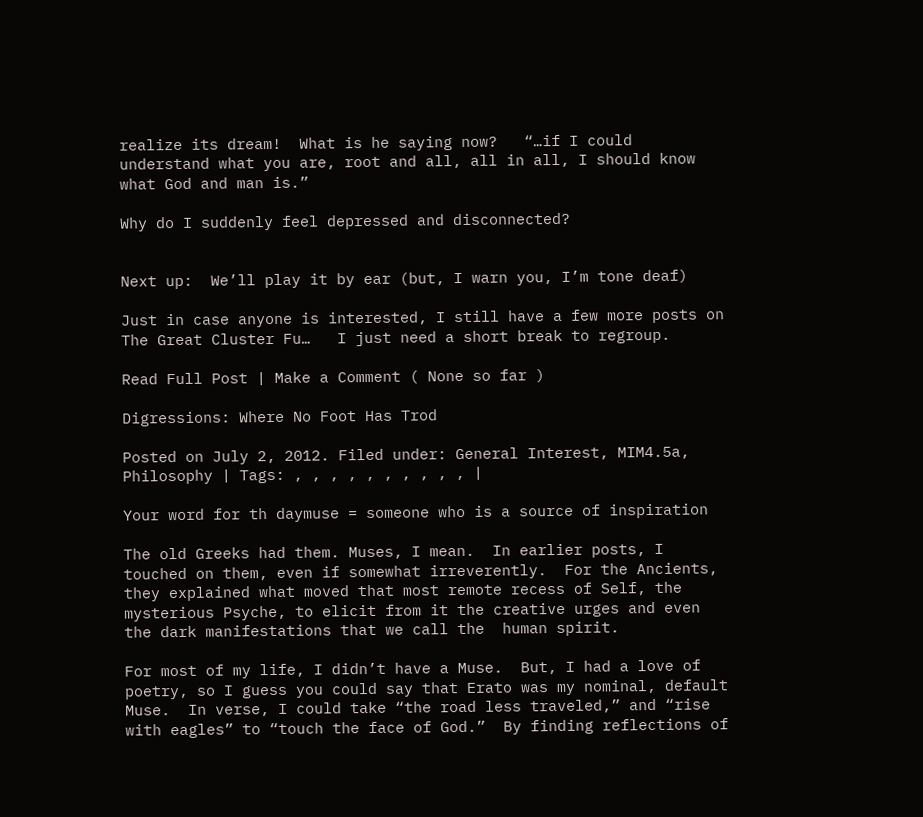realize its dream!  What is he saying now?   “…if I could understand what you are, root and all, all in all, I should know what God and man is.”

Why do I suddenly feel depressed and disconnected?


Next up:  We’ll play it by ear (but, I warn you, I’m tone deaf)

Just in case anyone is interested, I still have a few more posts on  The Great Cluster Fu…   I just need a short break to regroup.

Read Full Post | Make a Comment ( None so far )

Digressions: Where No Foot Has Trod

Posted on July 2, 2012. Filed under: General Interest, MIM4.5a, Philosophy | Tags: , , , , , , , , , , |

Your word for th daymuse = someone who is a source of inspiration

The old Greeks had them. Muses, I mean.  In earlier posts, I touched on them, even if somewhat irreverently.  For the Ancients, they explained what moved that most remote recess of Self, the mysterious Psyche, to elicit from it the creative urges and even the dark manifestations that we call the  human spirit.

For most of my life, I didn’t have a Muse.  But, I had a love of poetry, so I guess you could say that Erato was my nominal, default Muse.  In verse, I could take “the road less traveled,” and “rise with eagles” to “touch the face of God.”  By finding reflections of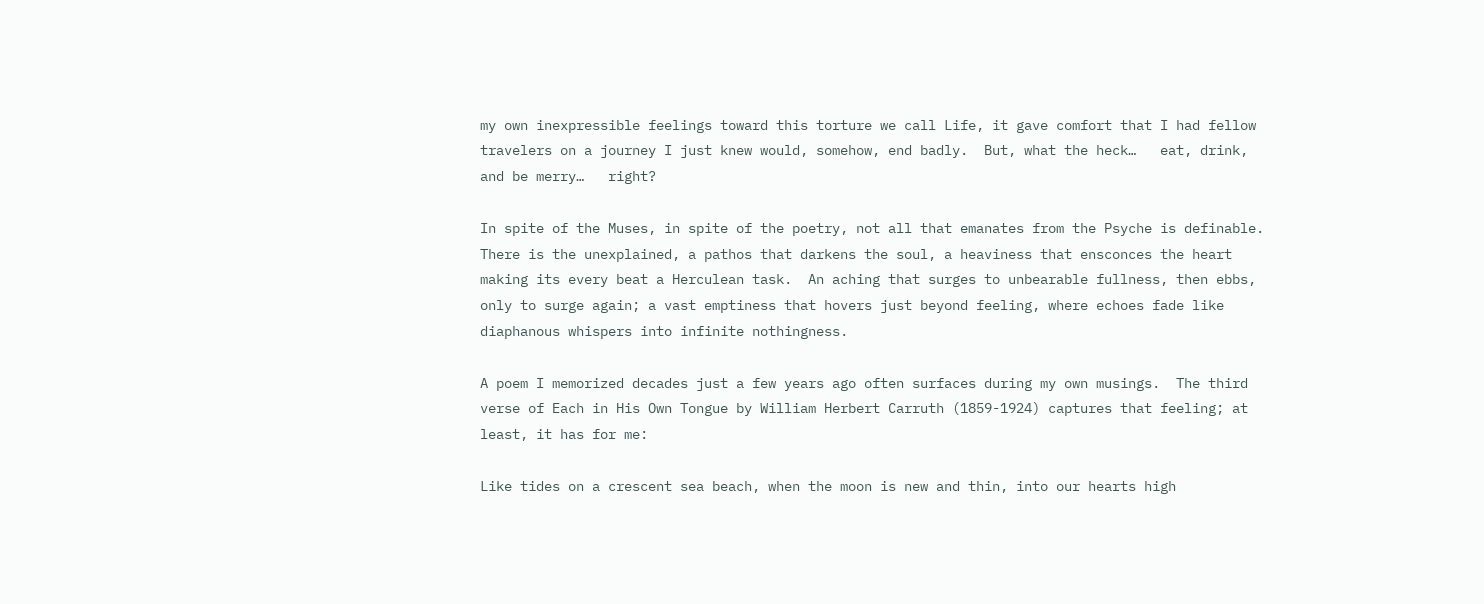my own inexpressible feelings toward this torture we call Life, it gave comfort that I had fellow travelers on a journey I just knew would, somehow, end badly.  But, what the heck…   eat, drink, and be merry…   right?

In spite of the Muses, in spite of the poetry, not all that emanates from the Psyche is definable.  There is the unexplained, a pathos that darkens the soul, a heaviness that ensconces the heart making its every beat a Herculean task.  An aching that surges to unbearable fullness, then ebbs, only to surge again; a vast emptiness that hovers just beyond feeling, where echoes fade like  diaphanous whispers into infinite nothingness.

A poem I memorized decades just a few years ago often surfaces during my own musings.  The third verse of Each in His Own Tongue by William Herbert Carruth (1859-1924) captures that feeling; at least, it has for me:

Like tides on a crescent sea beach, when the moon is new and thin, into our hearts high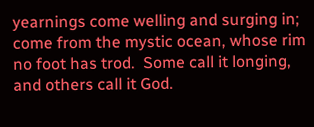yearnings come welling and surging in;  come from the mystic ocean, whose rim no foot has trod.  Some call it longing, and others call it God.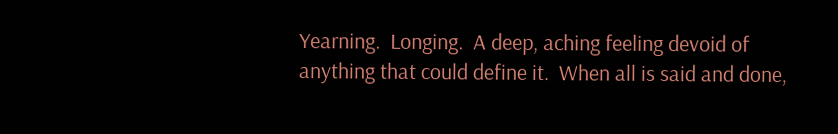Yearning.  Longing.  A deep, aching feeling devoid of anything that could define it.  When all is said and done,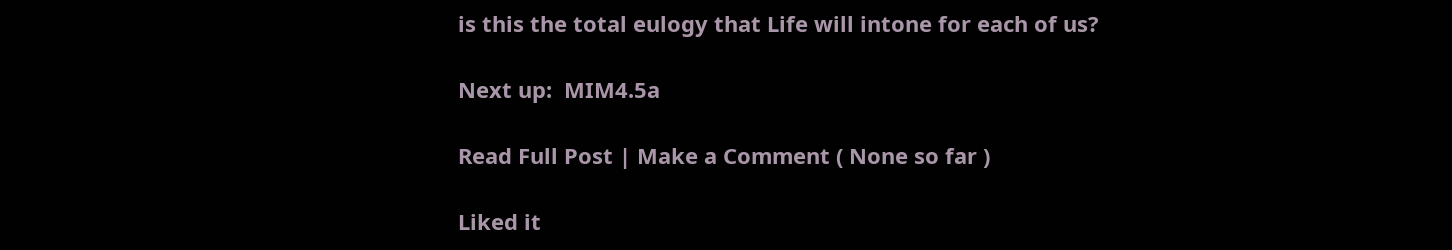is this the total eulogy that Life will intone for each of us?

Next up:  MIM4.5a

Read Full Post | Make a Comment ( None so far )

Liked it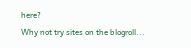here?
Why not try sites on the blogroll...